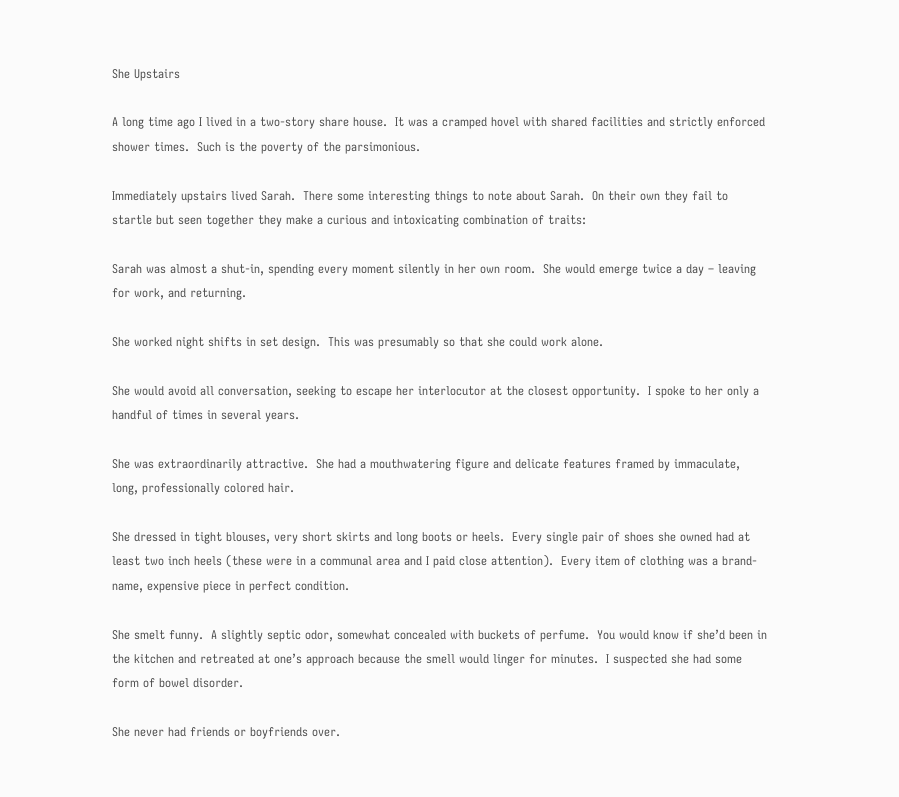She Upstairs

A long time ago I lived in a two-story share house.  It was a cramped hovel with shared facilities and strictly enforced shower times.  Such is the poverty of the parsimonious.

Immediately upstairs lived Sarah.  There some interesting things to note about Sarah.  On their own they fail to startle but seen together they make a curious and intoxicating combination of traits:

Sarah was almost a shut-in, spending every moment silently in her own room.  She would emerge twice a day – leaving for work, and returning.

She worked night shifts in set design.  This was presumably so that she could work alone.

She would avoid all conversation, seeking to escape her interlocutor at the closest opportunity.  I spoke to her only a handful of times in several years.

She was extraordinarily attractive.  She had a mouthwatering figure and delicate features framed by immaculate, long, professionally colored hair.

She dressed in tight blouses, very short skirts and long boots or heels.  Every single pair of shoes she owned had at least two inch heels (these were in a communal area and I paid close attention).  Every item of clothing was a brand-name, expensive piece in perfect condition.

She smelt funny.  A slightly septic odor, somewhat concealed with buckets of perfume.  You would know if she’d been in the kitchen and retreated at one’s approach because the smell would linger for minutes.  I suspected she had some form of bowel disorder.

She never had friends or boyfriends over.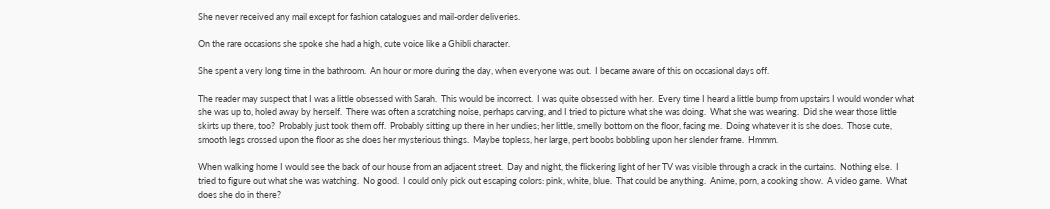She never received any mail except for fashion catalogues and mail-order deliveries.

On the rare occasions she spoke she had a high, cute voice like a Ghibli character.

She spent a very long time in the bathroom.  An hour or more during the day, when everyone was out.  I became aware of this on occasional days off.

The reader may suspect that I was a little obsessed with Sarah.  This would be incorrect.  I was quite obsessed with her.  Every time I heard a little bump from upstairs I would wonder what she was up to, holed away by herself.  There was often a scratching noise, perhaps carving, and I tried to picture what she was doing.  What she was wearing.  Did she wear those little skirts up there, too?  Probably just took them off.  Probably sitting up there in her undies; her little, smelly bottom on the floor, facing me.  Doing whatever it is she does.  Those cute, smooth legs crossed upon the floor as she does her mysterious things.  Maybe topless, her large, pert boobs bobbling upon her slender frame.  Hmmm.

When walking home I would see the back of our house from an adjacent street.  Day and night, the flickering light of her TV was visible through a crack in the curtains.  Nothing else.  I tried to figure out what she was watching.  No good.  I could only pick out escaping colors: pink, white, blue.  That could be anything.  Anime, porn, a cooking show.  A video game.  What does she do in there?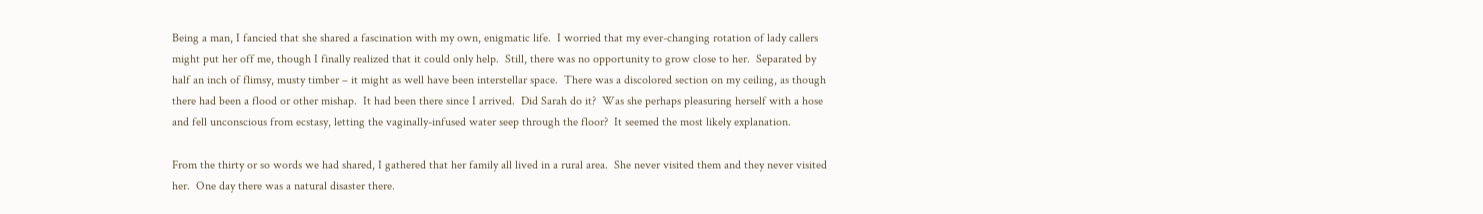Being a man, I fancied that she shared a fascination with my own, enigmatic life.  I worried that my ever-changing rotation of lady callers might put her off me, though I finally realized that it could only help.  Still, there was no opportunity to grow close to her.  Separated by half an inch of flimsy, musty timber – it might as well have been interstellar space.  There was a discolored section on my ceiling, as though there had been a flood or other mishap.  It had been there since I arrived.  Did Sarah do it?  Was she perhaps pleasuring herself with a hose and fell unconscious from ecstasy, letting the vaginally-infused water seep through the floor?  It seemed the most likely explanation.

From the thirty or so words we had shared, I gathered that her family all lived in a rural area.  She never visited them and they never visited her.  One day there was a natural disaster there.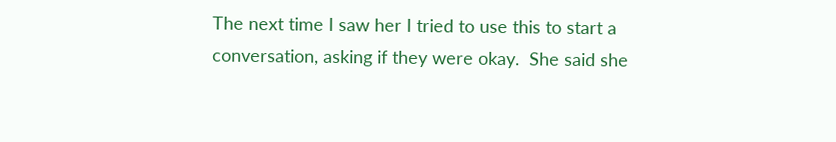The next time I saw her I tried to use this to start a conversation, asking if they were okay.  She said she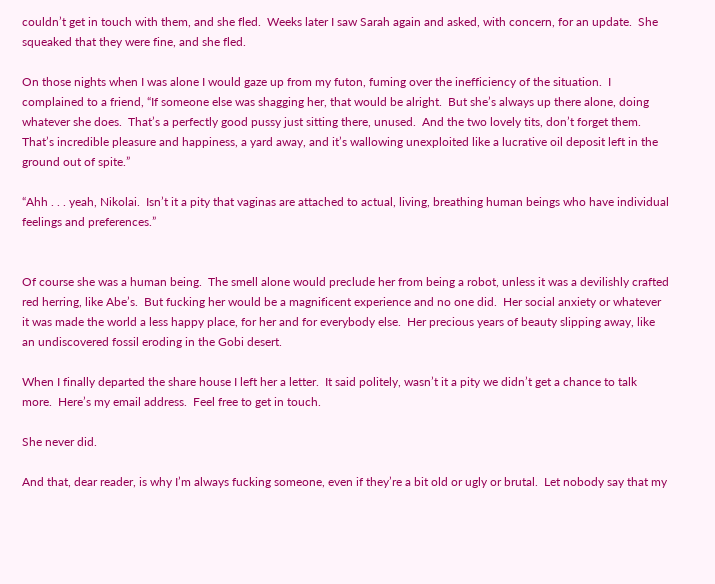couldn’t get in touch with them, and she fled.  Weeks later I saw Sarah again and asked, with concern, for an update.  She squeaked that they were fine, and she fled.

On those nights when I was alone I would gaze up from my futon, fuming over the inefficiency of the situation.  I complained to a friend, “If someone else was shagging her, that would be alright.  But she’s always up there alone, doing whatever she does.  That’s a perfectly good pussy just sitting there, unused.  And the two lovely tits, don’t forget them.  That’s incredible pleasure and happiness, a yard away, and it’s wallowing unexploited like a lucrative oil deposit left in the ground out of spite.”

“Ahh . . . yeah, Nikolai.  Isn’t it a pity that vaginas are attached to actual, living, breathing human beings who have individual feelings and preferences.”


Of course she was a human being.  The smell alone would preclude her from being a robot, unless it was a devilishly crafted red herring, like Abe’s.  But fucking her would be a magnificent experience and no one did.  Her social anxiety or whatever it was made the world a less happy place, for her and for everybody else.  Her precious years of beauty slipping away, like an undiscovered fossil eroding in the Gobi desert.

When I finally departed the share house I left her a letter.  It said politely, wasn’t it a pity we didn’t get a chance to talk more.  Here’s my email address.  Feel free to get in touch.

She never did.

And that, dear reader, is why I’m always fucking someone, even if they’re a bit old or ugly or brutal.  Let nobody say that my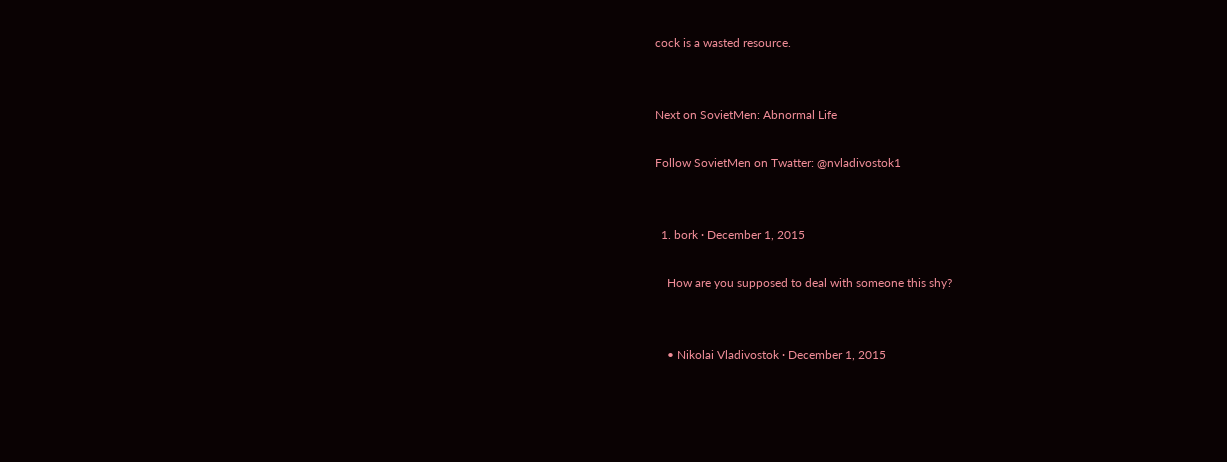cock is a wasted resource.


Next on SovietMen: Abnormal Life

Follow SovietMen on Twatter: @nvladivostok1


  1. bork · December 1, 2015

    How are you supposed to deal with someone this shy?


    • Nikolai Vladivostok · December 1, 2015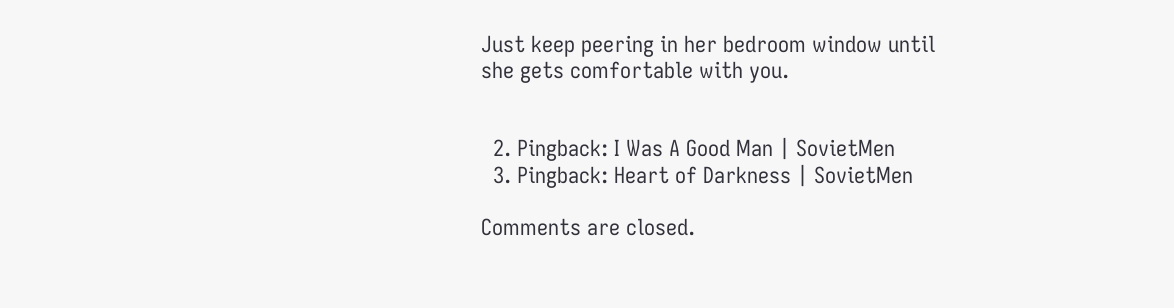Just keep peering in her bedroom window until she gets comfortable with you.


  2. Pingback: I Was A Good Man | SovietMen
  3. Pingback: Heart of Darkness | SovietMen

Comments are closed.